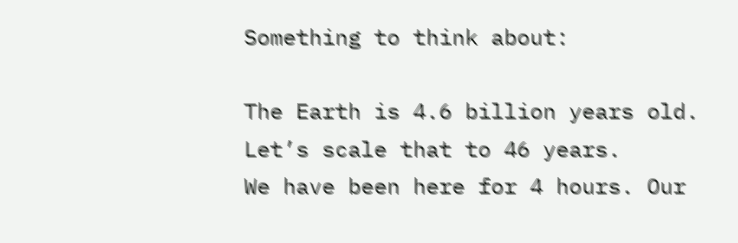Something to think about:

The Earth is 4.6 billion years old. Let’s scale that to 46 years.
We have been here for 4 hours. Our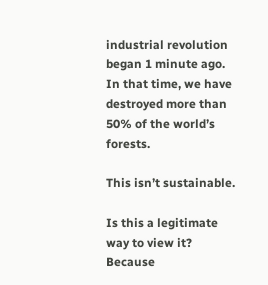industrial revolution began 1 minute ago.
In that time, we have destroyed more than 50% of the world’s forests.

This isn’t sustainable.

Is this a legitimate way to view it? Because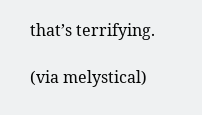that’s terrifying.

(via melystical)